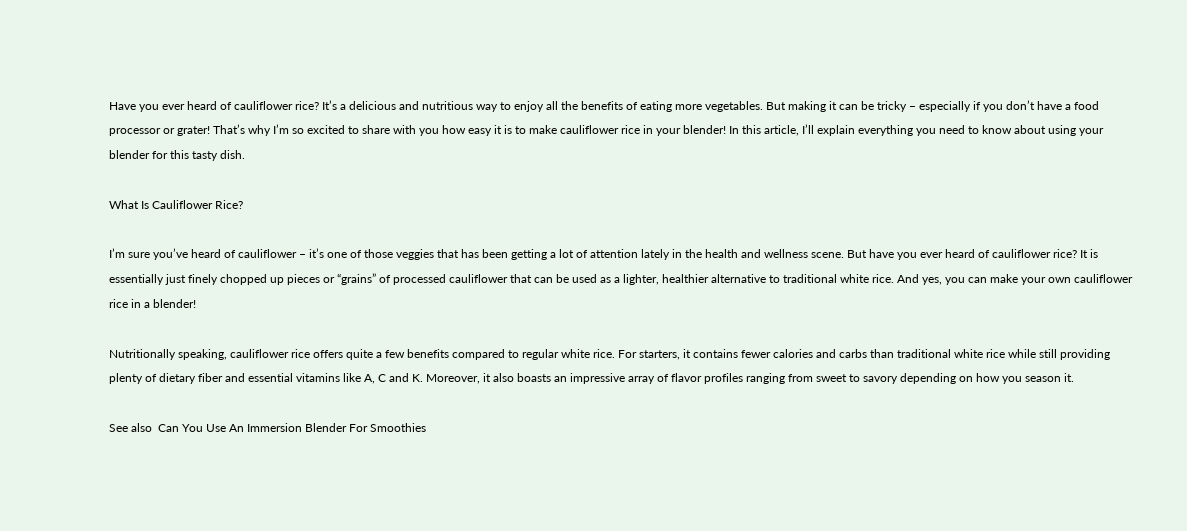Have you ever heard of cauliflower rice? It’s a delicious and nutritious way to enjoy all the benefits of eating more vegetables. But making it can be tricky – especially if you don’t have a food processor or grater! That’s why I’m so excited to share with you how easy it is to make cauliflower rice in your blender! In this article, I’ll explain everything you need to know about using your blender for this tasty dish.

What Is Cauliflower Rice?

I’m sure you’ve heard of cauliflower – it’s one of those veggies that has been getting a lot of attention lately in the health and wellness scene. But have you ever heard of cauliflower rice? It is essentially just finely chopped up pieces or “grains” of processed cauliflower that can be used as a lighter, healthier alternative to traditional white rice. And yes, you can make your own cauliflower rice in a blender!

Nutritionally speaking, cauliflower rice offers quite a few benefits compared to regular white rice. For starters, it contains fewer calories and carbs than traditional white rice while still providing plenty of dietary fiber and essential vitamins like A, C and K. Moreover, it also boasts an impressive array of flavor profiles ranging from sweet to savory depending on how you season it.

See also  Can You Use An Immersion Blender For Smoothies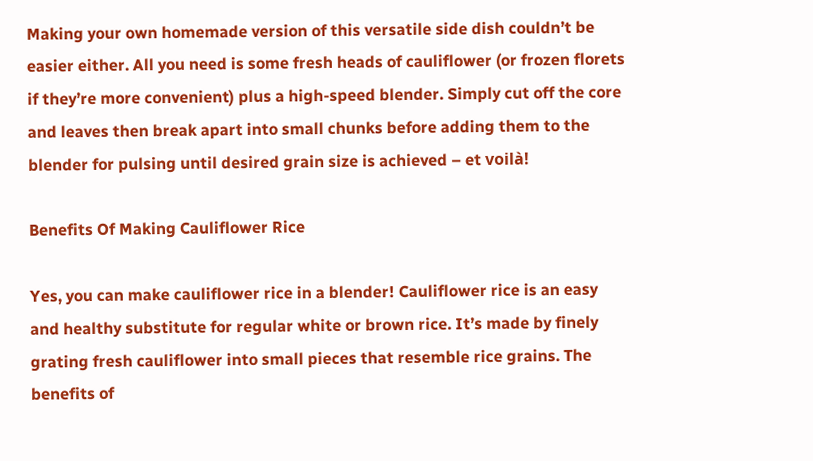Making your own homemade version of this versatile side dish couldn’t be easier either. All you need is some fresh heads of cauliflower (or frozen florets if they’re more convenient) plus a high-speed blender. Simply cut off the core and leaves then break apart into small chunks before adding them to the blender for pulsing until desired grain size is achieved – et voilà!

Benefits Of Making Cauliflower Rice

Yes, you can make cauliflower rice in a blender! Cauliflower rice is an easy and healthy substitute for regular white or brown rice. It’s made by finely grating fresh cauliflower into small pieces that resemble rice grains. The benefits of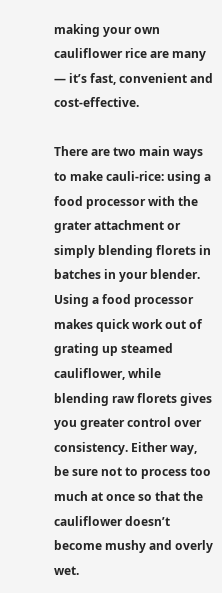making your own cauliflower rice are many — it’s fast, convenient and cost-effective.

There are two main ways to make cauli-rice: using a food processor with the grater attachment or simply blending florets in batches in your blender. Using a food processor makes quick work out of grating up steamed cauliflower, while blending raw florets gives you greater control over consistency. Either way, be sure not to process too much at once so that the cauliflower doesn’t become mushy and overly wet.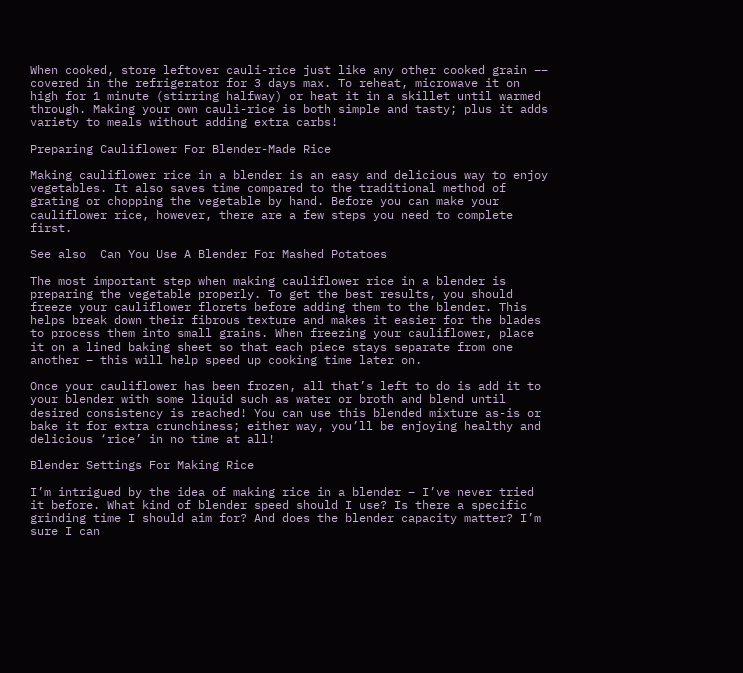When cooked, store leftover cauli-rice just like any other cooked grain –– covered in the refrigerator for 3 days max. To reheat, microwave it on high for 1 minute (stirring halfway) or heat it in a skillet until warmed through. Making your own cauli-rice is both simple and tasty; plus it adds variety to meals without adding extra carbs!

Preparing Cauliflower For Blender-Made Rice

Making cauliflower rice in a blender is an easy and delicious way to enjoy vegetables. It also saves time compared to the traditional method of grating or chopping the vegetable by hand. Before you can make your cauliflower rice, however, there are a few steps you need to complete first.

See also  Can You Use A Blender For Mashed Potatoes

The most important step when making cauliflower rice in a blender is preparing the vegetable properly. To get the best results, you should freeze your cauliflower florets before adding them to the blender. This helps break down their fibrous texture and makes it easier for the blades to process them into small grains. When freezing your cauliflower, place it on a lined baking sheet so that each piece stays separate from one another – this will help speed up cooking time later on.

Once your cauliflower has been frozen, all that’s left to do is add it to your blender with some liquid such as water or broth and blend until desired consistency is reached! You can use this blended mixture as-is or bake it for extra crunchiness; either way, you’ll be enjoying healthy and delicious ‘rice’ in no time at all!

Blender Settings For Making Rice

I’m intrigued by the idea of making rice in a blender – I’ve never tried it before. What kind of blender speed should I use? Is there a specific grinding time I should aim for? And does the blender capacity matter? I’m sure I can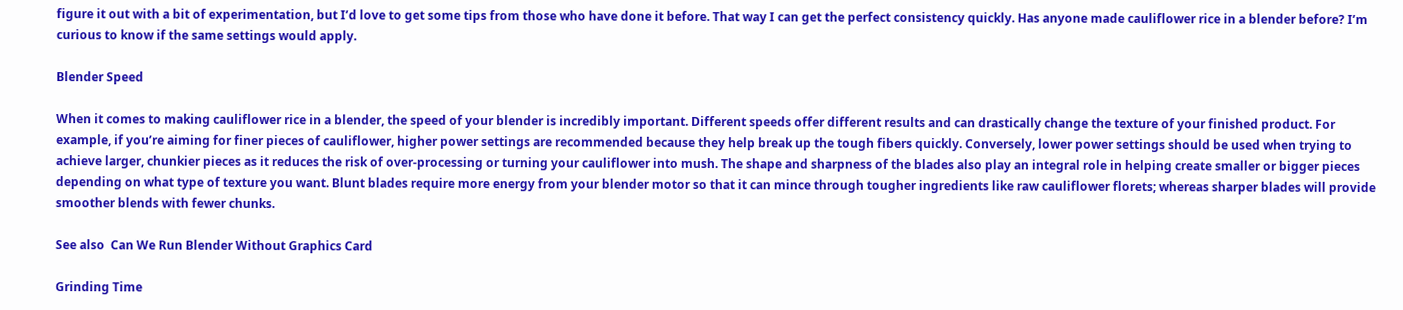figure it out with a bit of experimentation, but I’d love to get some tips from those who have done it before. That way I can get the perfect consistency quickly. Has anyone made cauliflower rice in a blender before? I’m curious to know if the same settings would apply.

Blender Speed

When it comes to making cauliflower rice in a blender, the speed of your blender is incredibly important. Different speeds offer different results and can drastically change the texture of your finished product. For example, if you’re aiming for finer pieces of cauliflower, higher power settings are recommended because they help break up the tough fibers quickly. Conversely, lower power settings should be used when trying to achieve larger, chunkier pieces as it reduces the risk of over-processing or turning your cauliflower into mush. The shape and sharpness of the blades also play an integral role in helping create smaller or bigger pieces depending on what type of texture you want. Blunt blades require more energy from your blender motor so that it can mince through tougher ingredients like raw cauliflower florets; whereas sharper blades will provide smoother blends with fewer chunks.

See also  Can We Run Blender Without Graphics Card

Grinding Time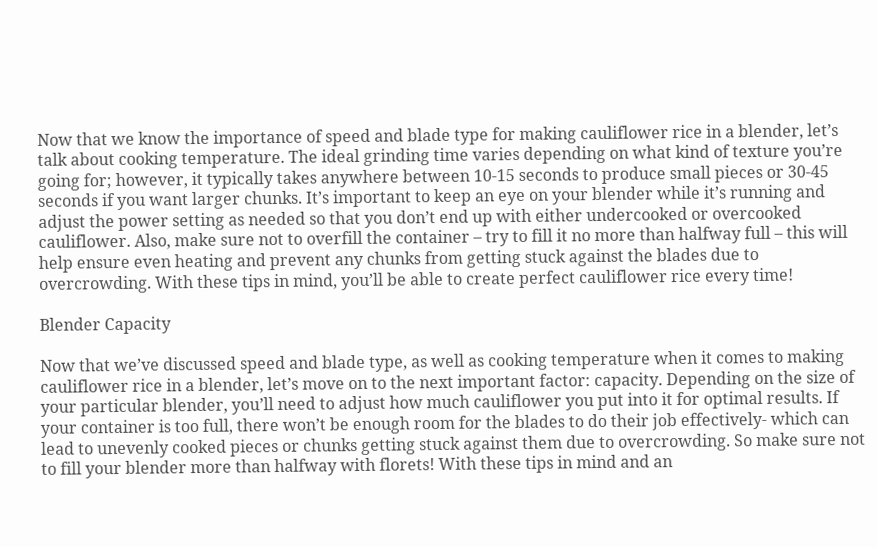Now that we know the importance of speed and blade type for making cauliflower rice in a blender, let’s talk about cooking temperature. The ideal grinding time varies depending on what kind of texture you’re going for; however, it typically takes anywhere between 10-15 seconds to produce small pieces or 30-45 seconds if you want larger chunks. It’s important to keep an eye on your blender while it’s running and adjust the power setting as needed so that you don’t end up with either undercooked or overcooked cauliflower. Also, make sure not to overfill the container – try to fill it no more than halfway full – this will help ensure even heating and prevent any chunks from getting stuck against the blades due to overcrowding. With these tips in mind, you’ll be able to create perfect cauliflower rice every time!

Blender Capacity

Now that we’ve discussed speed and blade type, as well as cooking temperature when it comes to making cauliflower rice in a blender, let’s move on to the next important factor: capacity. Depending on the size of your particular blender, you’ll need to adjust how much cauliflower you put into it for optimal results. If your container is too full, there won’t be enough room for the blades to do their job effectively- which can lead to unevenly cooked pieces or chunks getting stuck against them due to overcrowding. So make sure not to fill your blender more than halfway with florets! With these tips in mind and an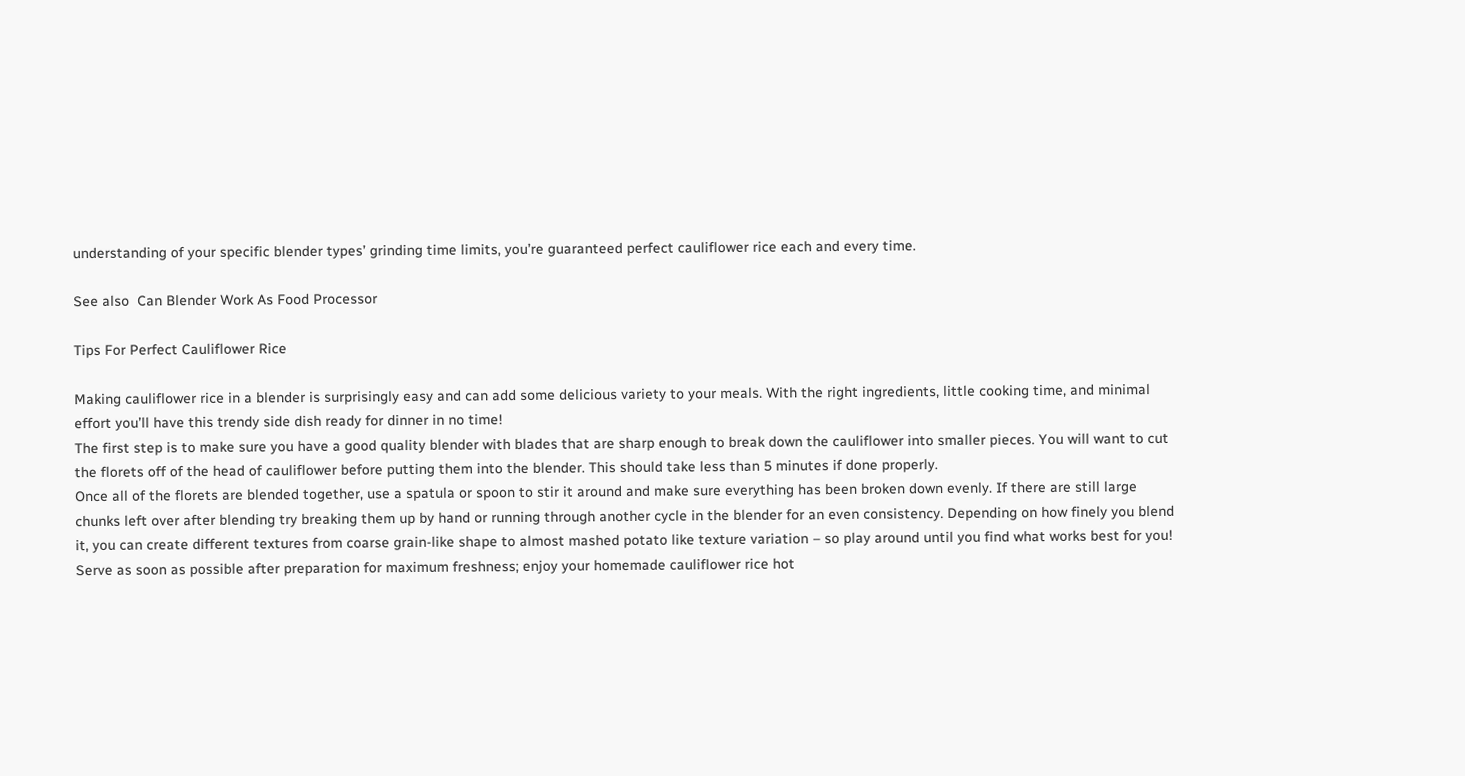understanding of your specific blender types’ grinding time limits, you’re guaranteed perfect cauliflower rice each and every time.

See also  Can Blender Work As Food Processor

Tips For Perfect Cauliflower Rice

Making cauliflower rice in a blender is surprisingly easy and can add some delicious variety to your meals. With the right ingredients, little cooking time, and minimal effort you’ll have this trendy side dish ready for dinner in no time!
The first step is to make sure you have a good quality blender with blades that are sharp enough to break down the cauliflower into smaller pieces. You will want to cut the florets off of the head of cauliflower before putting them into the blender. This should take less than 5 minutes if done properly.
Once all of the florets are blended together, use a spatula or spoon to stir it around and make sure everything has been broken down evenly. If there are still large chunks left over after blending try breaking them up by hand or running through another cycle in the blender for an even consistency. Depending on how finely you blend it, you can create different textures from coarse grain-like shape to almost mashed potato like texture variation – so play around until you find what works best for you! Serve as soon as possible after preparation for maximum freshness; enjoy your homemade cauliflower rice hot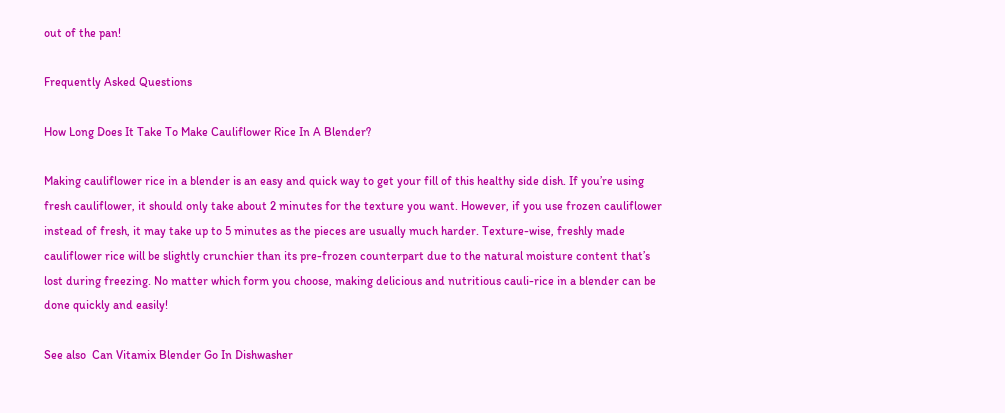out of the pan!

Frequently Asked Questions

How Long Does It Take To Make Cauliflower Rice In A Blender?

Making cauliflower rice in a blender is an easy and quick way to get your fill of this healthy side dish. If you’re using fresh cauliflower, it should only take about 2 minutes for the texture you want. However, if you use frozen cauliflower instead of fresh, it may take up to 5 minutes as the pieces are usually much harder. Texture-wise, freshly made cauliflower rice will be slightly crunchier than its pre-frozen counterpart due to the natural moisture content that’s lost during freezing. No matter which form you choose, making delicious and nutritious cauli-rice in a blender can be done quickly and easily!

See also  Can Vitamix Blender Go In Dishwasher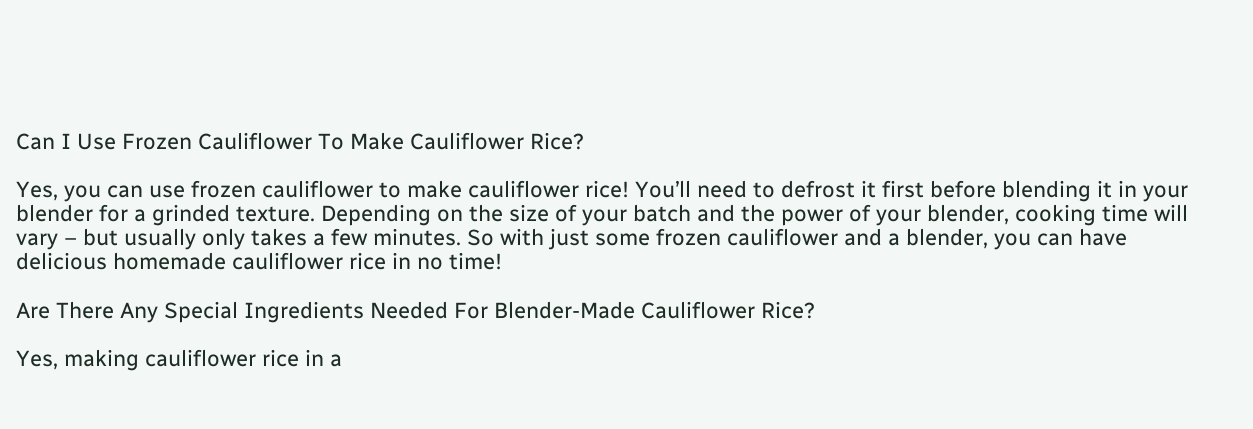Can I Use Frozen Cauliflower To Make Cauliflower Rice?

Yes, you can use frozen cauliflower to make cauliflower rice! You’ll need to defrost it first before blending it in your blender for a grinded texture. Depending on the size of your batch and the power of your blender, cooking time will vary – but usually only takes a few minutes. So with just some frozen cauliflower and a blender, you can have delicious homemade cauliflower rice in no time!

Are There Any Special Ingredients Needed For Blender-Made Cauliflower Rice?

Yes, making cauliflower rice in a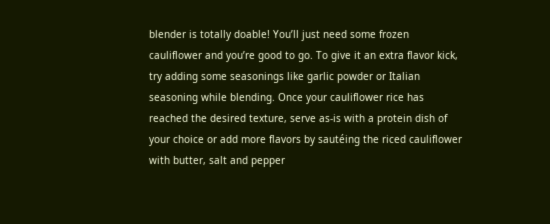blender is totally doable! You’ll just need some frozen cauliflower and you’re good to go. To give it an extra flavor kick, try adding some seasonings like garlic powder or Italian seasoning while blending. Once your cauliflower rice has reached the desired texture, serve as-is with a protein dish of your choice or add more flavors by sautéing the riced cauliflower with butter, salt and pepper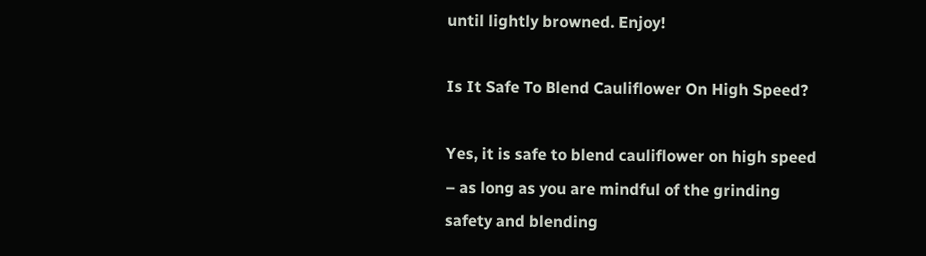until lightly browned. Enjoy!

Is It Safe To Blend Cauliflower On High Speed?

Yes, it is safe to blend cauliflower on high speed – as long as you are mindful of the grinding safety and blending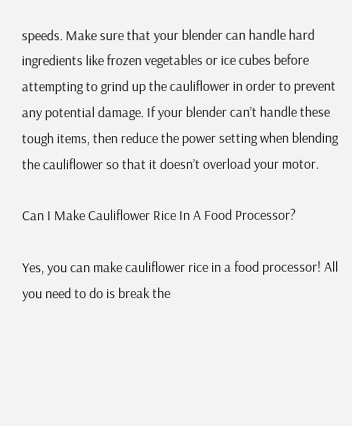speeds. Make sure that your blender can handle hard ingredients like frozen vegetables or ice cubes before attempting to grind up the cauliflower in order to prevent any potential damage. If your blender can’t handle these tough items, then reduce the power setting when blending the cauliflower so that it doesn’t overload your motor.

Can I Make Cauliflower Rice In A Food Processor?

Yes, you can make cauliflower rice in a food processor! All you need to do is break the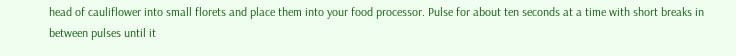head of cauliflower into small florets and place them into your food processor. Pulse for about ten seconds at a time with short breaks in between pulses until it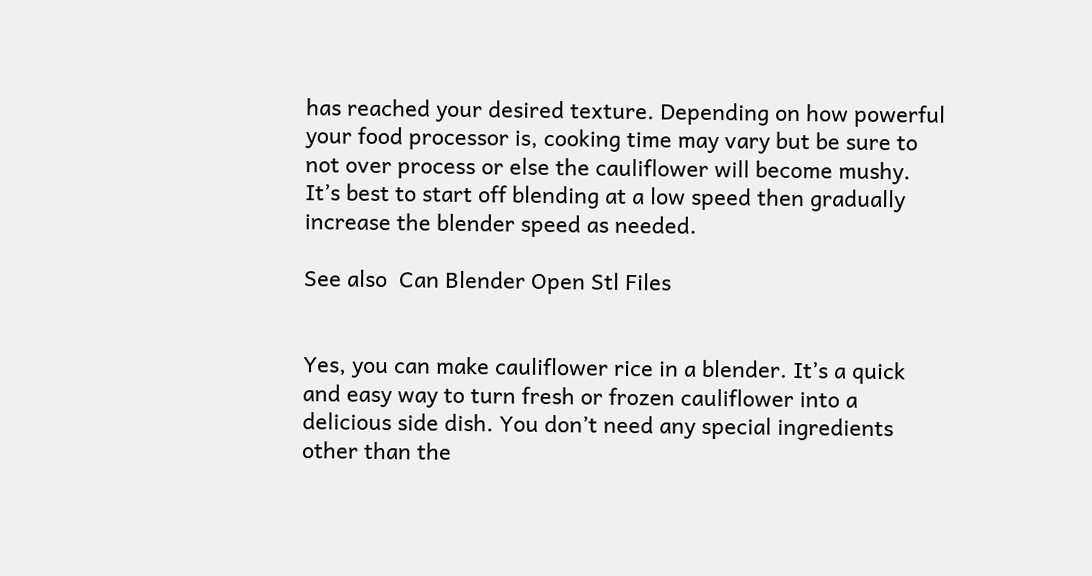has reached your desired texture. Depending on how powerful your food processor is, cooking time may vary but be sure to not over process or else the cauliflower will become mushy. It’s best to start off blending at a low speed then gradually increase the blender speed as needed.

See also  Can Blender Open Stl Files


Yes, you can make cauliflower rice in a blender. It’s a quick and easy way to turn fresh or frozen cauliflower into a delicious side dish. You don’t need any special ingredients other than the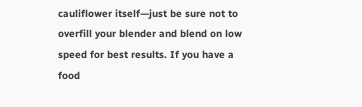cauliflower itself—just be sure not to overfill your blender and blend on low speed for best results. If you have a food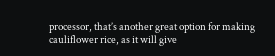processor, that’s another great option for making cauliflower rice, as it will give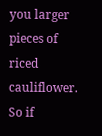you larger pieces of riced cauliflower. So if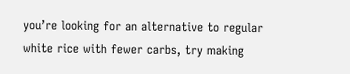you’re looking for an alternative to regular white rice with fewer carbs, try making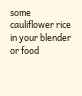some cauliflower rice in your blender or food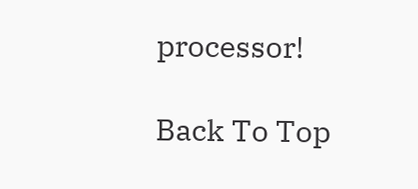processor!

Back To Top